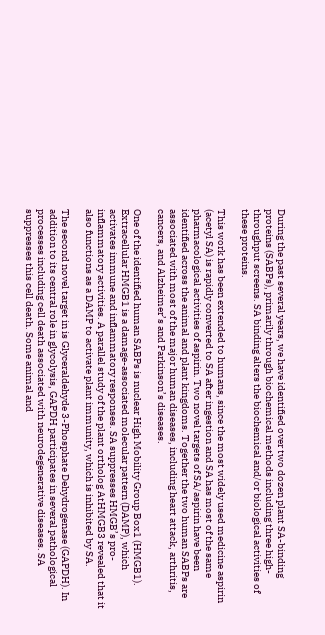During the past several years, we have identified over two dozen plant SA-binding proteins (SABPs), primarily through biochemical methods including three high-throughput screens. SA binding alters the biochemical and/or biological activities of these proteins.

This work has been extended to humans, since the most widely used medicine aspirin (acetyl SA) is rapidly converted to SA after ingestion and SA has most of the same pharmacological activities of aspirin. Two novel targets of SA/aspirin have been identified across the animal and plant kingdoms. Together the two human SABPs are associated with most of the major human diseases, including heart attack, arthritis, cancers, and Alzheimer’s and Parkinson’s diseases.

One of the identified human SABPs is nuclear High Mobility Group Box1 (HMGB1). Extracellular HMGB1 is a damage-associated molecular pattern (DAMP), which activates immune and inflammatory responses. SA suppresses HMGB’s pro-inflammatory activities. A parallel study of the plant ortholog AtHMGB3 revealed that it also functions as a DAMP to activate plant immunity, which is inhibited by SA.

The second novel target in is Glyceraldehyde 3-Phosphate Dehydrogenase (GAPDH). In addition to its central role in glycolysis, GAPDH participates in several pathological processes including cell death associated with neurodegenerative diseases. SA suppresses this cell death. Some animal and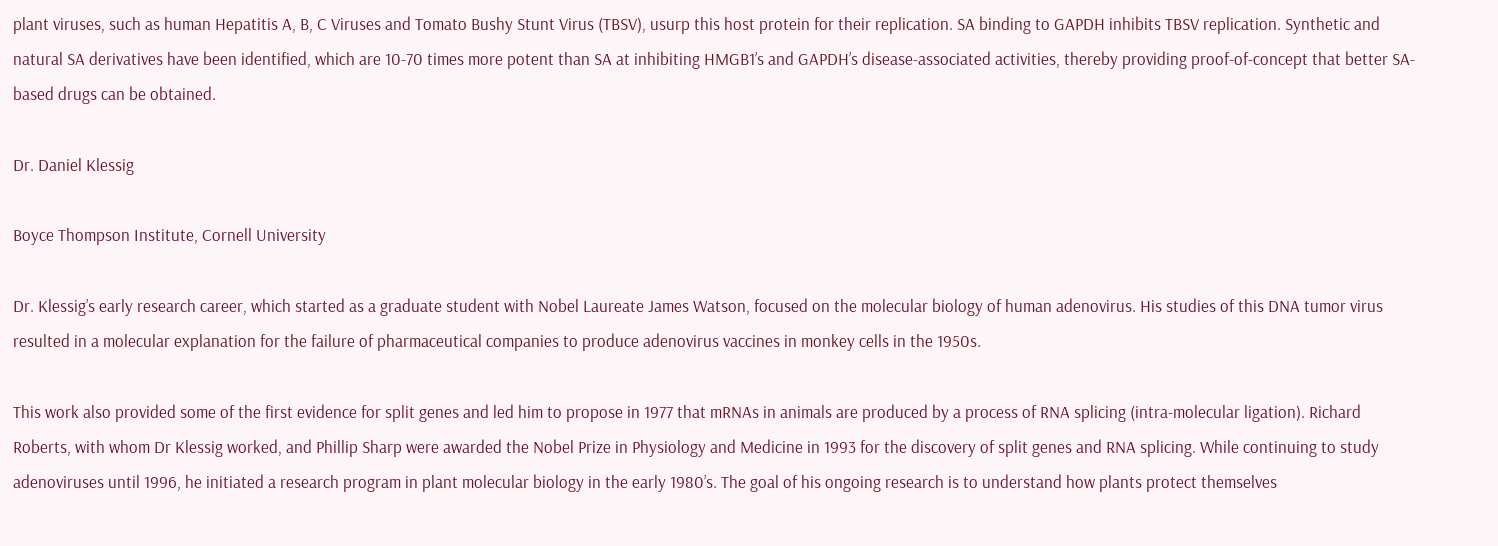plant viruses, such as human Hepatitis A, B, C Viruses and Tomato Bushy Stunt Virus (TBSV), usurp this host protein for their replication. SA binding to GAPDH inhibits TBSV replication. Synthetic and natural SA derivatives have been identified, which are 10-70 times more potent than SA at inhibiting HMGB1’s and GAPDH’s disease-associated activities, thereby providing proof-of-concept that better SA-based drugs can be obtained.

Dr. Daniel Klessig

Boyce Thompson Institute, Cornell University

Dr. Klessig’s early research career, which started as a graduate student with Nobel Laureate James Watson, focused on the molecular biology of human adenovirus. His studies of this DNA tumor virus resulted in a molecular explanation for the failure of pharmaceutical companies to produce adenovirus vaccines in monkey cells in the 1950s.

This work also provided some of the first evidence for split genes and led him to propose in 1977 that mRNAs in animals are produced by a process of RNA splicing (intra-molecular ligation). Richard Roberts, with whom Dr Klessig worked, and Phillip Sharp were awarded the Nobel Prize in Physiology and Medicine in 1993 for the discovery of split genes and RNA splicing. While continuing to study adenoviruses until 1996, he initiated a research program in plant molecular biology in the early 1980’s. The goal of his ongoing research is to understand how plants protect themselves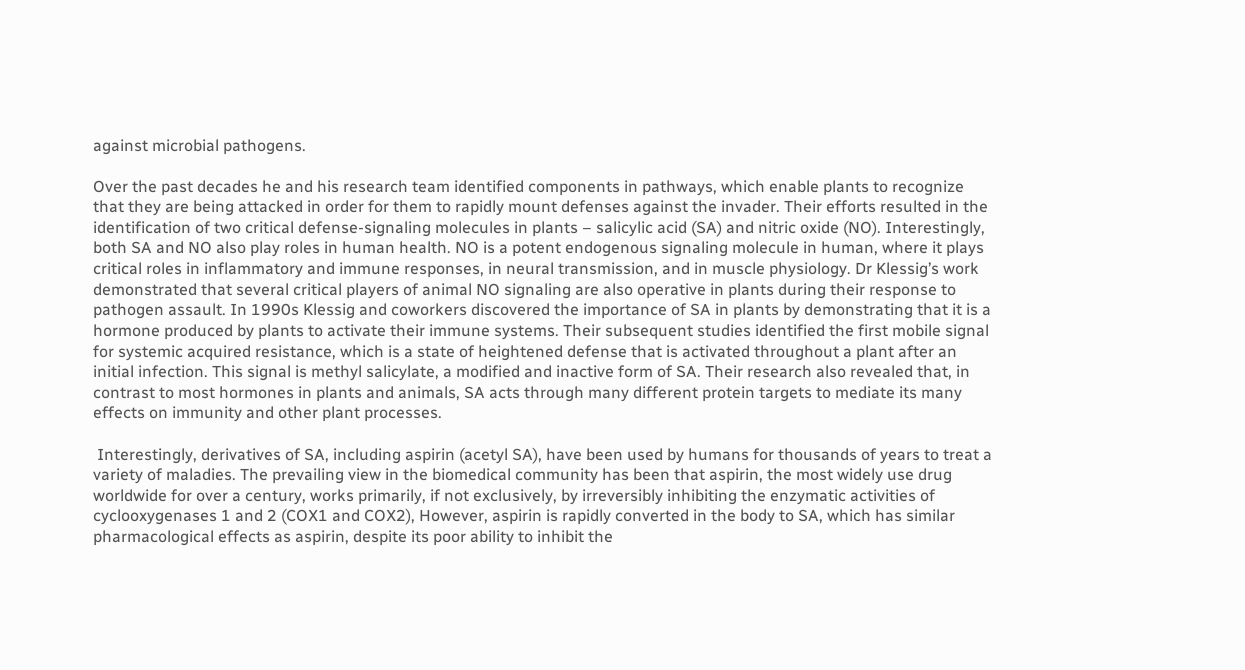against microbial pathogens.

Over the past decades he and his research team identified components in pathways, which enable plants to recognize that they are being attacked in order for them to rapidly mount defenses against the invader. Their efforts resulted in the identification of two critical defense-signaling molecules in plants – salicylic acid (SA) and nitric oxide (NO). Interestingly, both SA and NO also play roles in human health. NO is a potent endogenous signaling molecule in human, where it plays critical roles in inflammatory and immune responses, in neural transmission, and in muscle physiology. Dr Klessig’s work demonstrated that several critical players of animal NO signaling are also operative in plants during their response to pathogen assault. In 1990s Klessig and coworkers discovered the importance of SA in plants by demonstrating that it is a hormone produced by plants to activate their immune systems. Their subsequent studies identified the first mobile signal for systemic acquired resistance, which is a state of heightened defense that is activated throughout a plant after an initial infection. This signal is methyl salicylate, a modified and inactive form of SA. Their research also revealed that, in contrast to most hormones in plants and animals, SA acts through many different protein targets to mediate its many effects on immunity and other plant processes.

 Interestingly, derivatives of SA, including aspirin (acetyl SA), have been used by humans for thousands of years to treat a variety of maladies. The prevailing view in the biomedical community has been that aspirin, the most widely use drug worldwide for over a century, works primarily, if not exclusively, by irreversibly inhibiting the enzymatic activities of cyclooxygenases 1 and 2 (COX1 and COX2), However, aspirin is rapidly converted in the body to SA, which has similar pharmacological effects as aspirin, despite its poor ability to inhibit the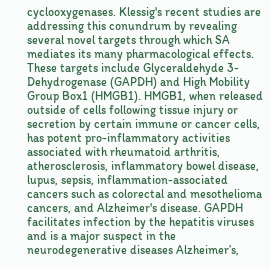cyclooxygenases. Klessig's recent studies are addressing this conundrum by revealing several novel targets through which SA mediates its many pharmacological effects. These targets include Glyceraldehyde 3-Dehydrogenase (GAPDH) and High Mobility Group Box1 (HMGB1). HMGB1, when released outside of cells following tissue injury or secretion by certain immune or cancer cells, has potent pro-inflammatory activities associated with rheumatoid arthritis, atherosclerosis, inflammatory bowel disease, lupus, sepsis, inflammation-associated cancers such as colorectal and mesothelioma cancers, and Alzheimer's disease. GAPDH facilitates infection by the hepatitis viruses and is a major suspect in the neurodegenerative diseases Alzheimer’s,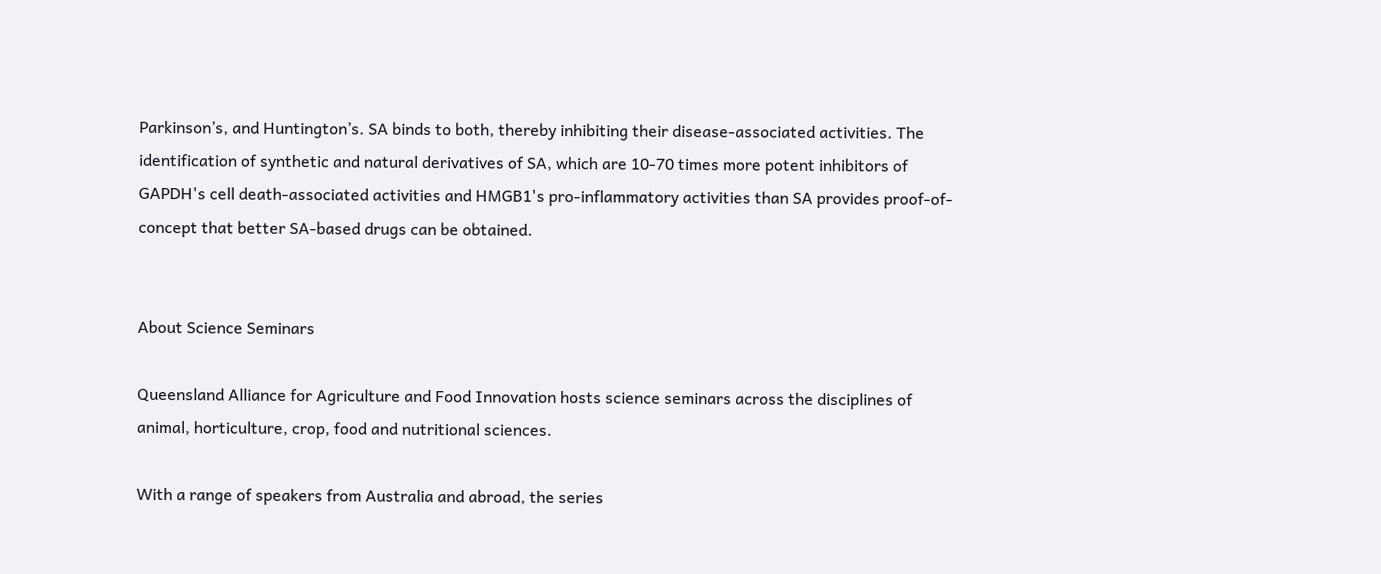Parkinson’s, and Huntington’s. SA binds to both, thereby inhibiting their disease-associated activities. The identification of synthetic and natural derivatives of SA, which are 10-70 times more potent inhibitors of GAPDH's cell death-associated activities and HMGB1's pro-inflammatory activities than SA provides proof-of-concept that better SA-based drugs can be obtained.


About Science Seminars

Queensland Alliance for Agriculture and Food Innovation hosts science seminars across the disciplines of animal, horticulture, crop, food and nutritional sciences.

With a range of speakers from Australia and abroad, the series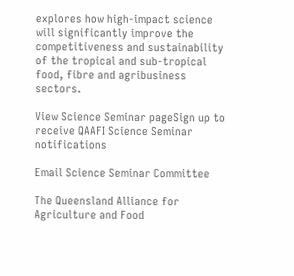explores how high-impact science will significantly improve the competitiveness and sustainability of the tropical and sub-tropical food, fibre and agribusiness sectors.

View Science Seminar pageSign up to receive QAAFI Science Seminar notifications

Email Science Seminar Committee

The Queensland Alliance for Agriculture and Food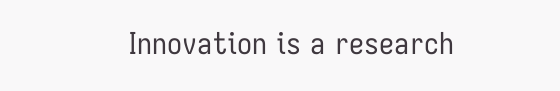Innovation is a research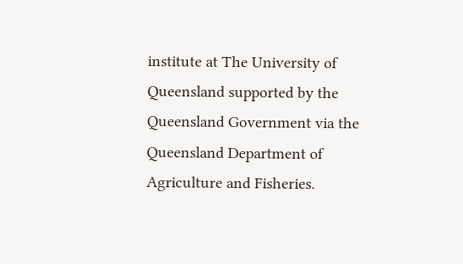institute at The University of Queensland supported by the Queensland Government via the Queensland Department of Agriculture and Fisheries.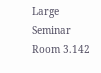Large Seminar Room 3.142